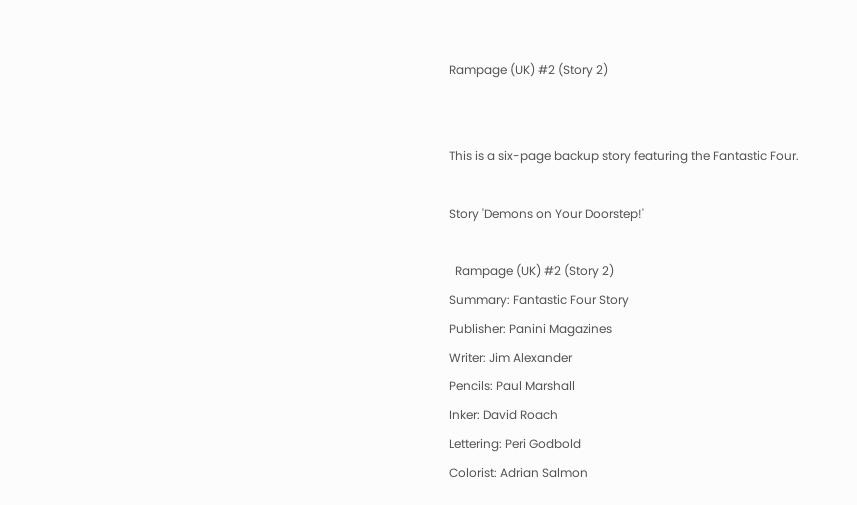Rampage (UK) #2 (Story 2)


This is a six-page backup story featuring the Fantastic Four.

Story 'Demons on Your Doorstep!'

  Rampage (UK) #2 (Story 2)
Summary: Fantastic Four Story
Publisher: Panini Magazines
Writer: Jim Alexander
Pencils: Paul Marshall
Inker: David Roach
Lettering: Peri Godbold
Colorist: Adrian Salmon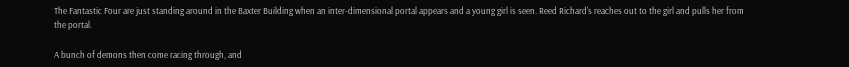The Fantastic Four are just standing around in the Baxter Building when an inter-dimensional portal appears and a young girl is seen. Reed Richard's reaches out to the girl and pulls her from the portal.

A bunch of demons then come racing through, and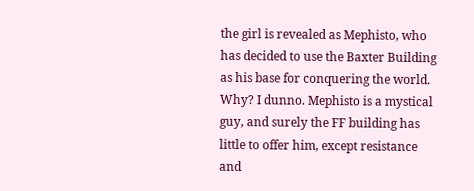the girl is revealed as Mephisto, who has decided to use the Baxter Building as his base for conquering the world. Why? I dunno. Mephisto is a mystical guy, and surely the FF building has little to offer him, except resistance and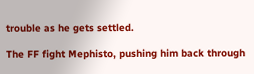trouble as he gets settled.

The FF fight Mephisto, pushing him back through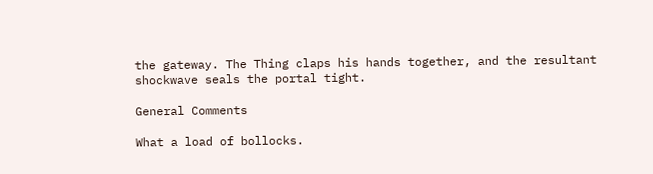the gateway. The Thing claps his hands together, and the resultant shockwave seals the portal tight.

General Comments

What a load of bollocks.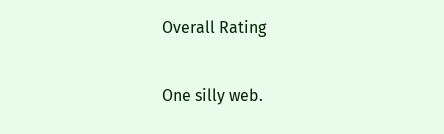Overall Rating

One silly web.